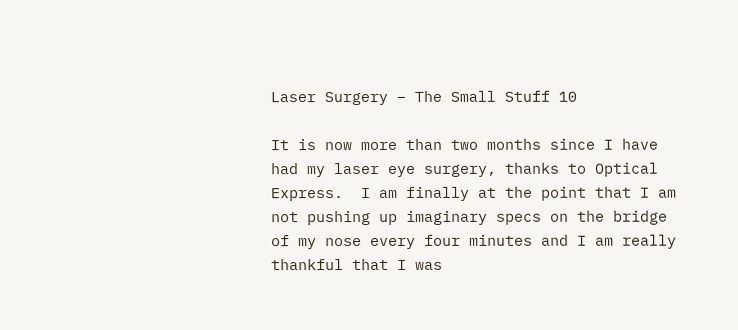Laser Surgery – The Small Stuff 10

It is now more than two months since I have had my laser eye surgery, thanks to Optical Express.  I am finally at the point that I am not pushing up imaginary specs on the bridge of my nose every four minutes and I am really thankful that I was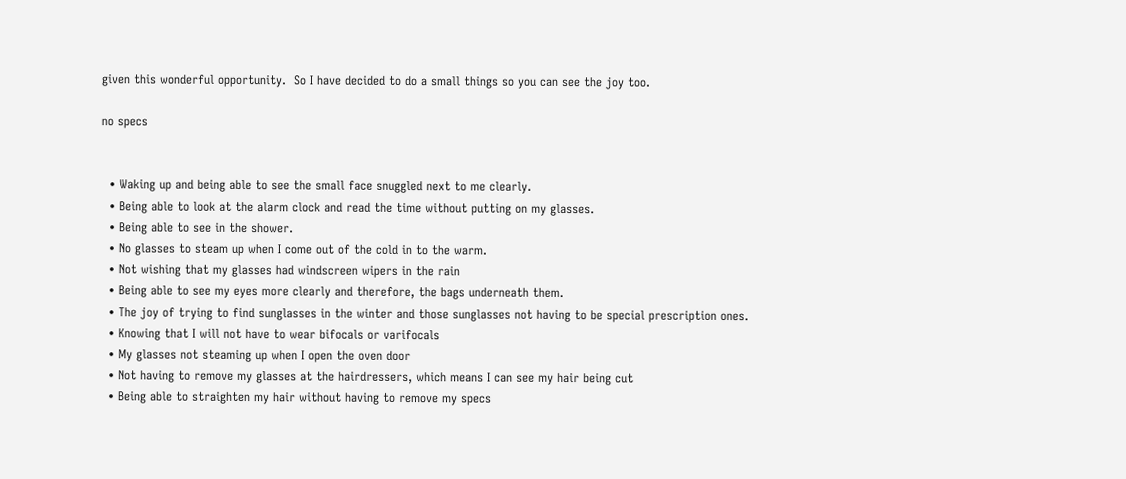given this wonderful opportunity.  So I have decided to do a small things so you can see the joy too.

no specs


  • Waking up and being able to see the small face snuggled next to me clearly.
  • Being able to look at the alarm clock and read the time without putting on my glasses.
  • Being able to see in the shower.
  • No glasses to steam up when I come out of the cold in to the warm.
  • Not wishing that my glasses had windscreen wipers in the rain
  • Being able to see my eyes more clearly and therefore, the bags underneath them.
  • The joy of trying to find sunglasses in the winter and those sunglasses not having to be special prescription ones.
  • Knowing that I will not have to wear bifocals or varifocals
  • My glasses not steaming up when I open the oven door
  • Not having to remove my glasses at the hairdressers, which means I can see my hair being cut
  • Being able to straighten my hair without having to remove my specs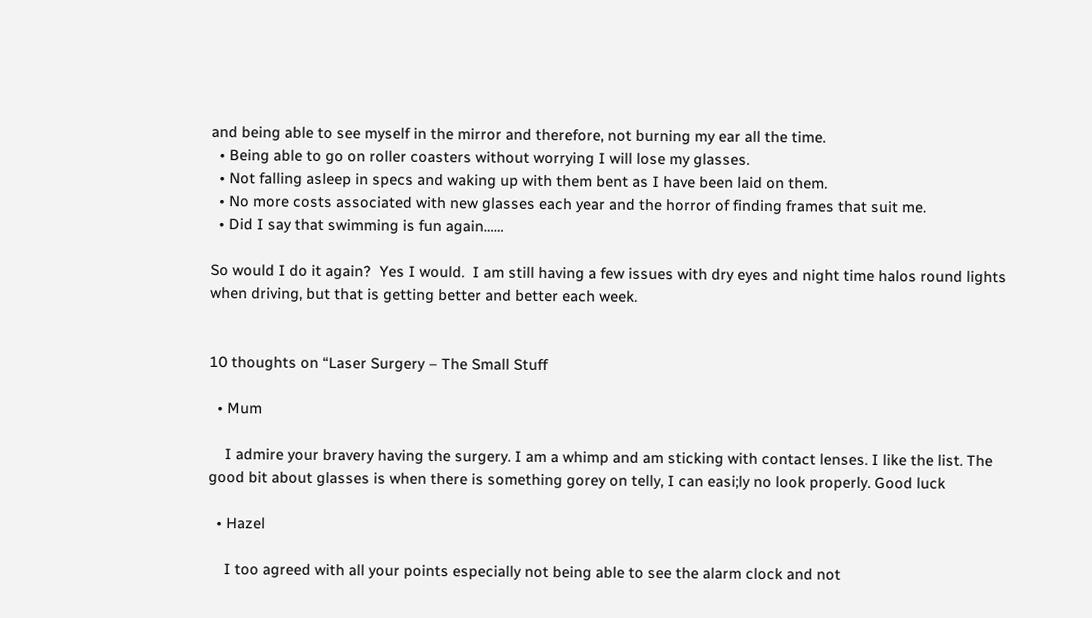and being able to see myself in the mirror and therefore, not burning my ear all the time.
  • Being able to go on roller coasters without worrying I will lose my glasses.
  • Not falling asleep in specs and waking up with them bent as I have been laid on them.
  • No more costs associated with new glasses each year and the horror of finding frames that suit me.
  • Did I say that swimming is fun again……

So would I do it again?  Yes I would.  I am still having a few issues with dry eyes and night time halos round lights when driving, but that is getting better and better each week.


10 thoughts on “Laser Surgery – The Small Stuff

  • Mum

    I admire your bravery having the surgery. I am a whimp and am sticking with contact lenses. I like the list. The good bit about glasses is when there is something gorey on telly, I can easi;ly no look properly. Good luck

  • Hazel

    I too agreed with all your points especially not being able to see the alarm clock and not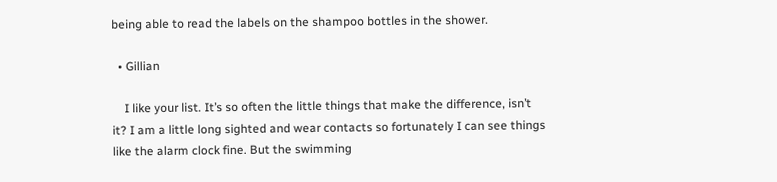being able to read the labels on the shampoo bottles in the shower.

  • Gillian

    I like your list. It’s so often the little things that make the difference, isn’t it? I am a little long sighted and wear contacts so fortunately I can see things like the alarm clock fine. But the swimming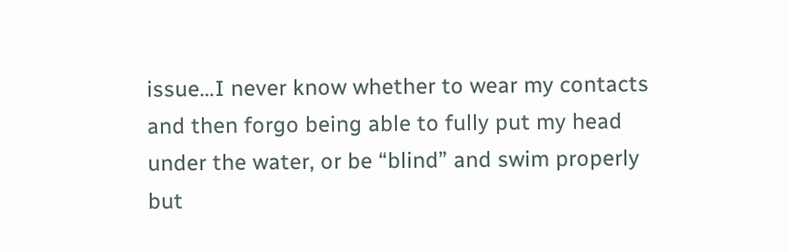issue…I never know whether to wear my contacts and then forgo being able to fully put my head under the water, or be “blind” and swim properly but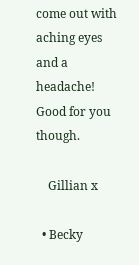come out with aching eyes and a headache! Good for you though.

    Gillian x

  • Becky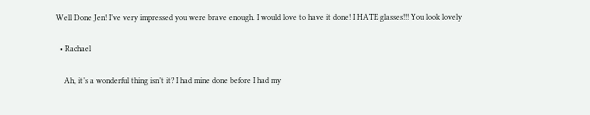Well Done Jen! I’ve very impressed you were brave enough. I would love to have it done! I HATE glasses!!! You look lovely

  • Rachael

    Ah, it’s a wonderful thing isn’t it? I had mine done before I had my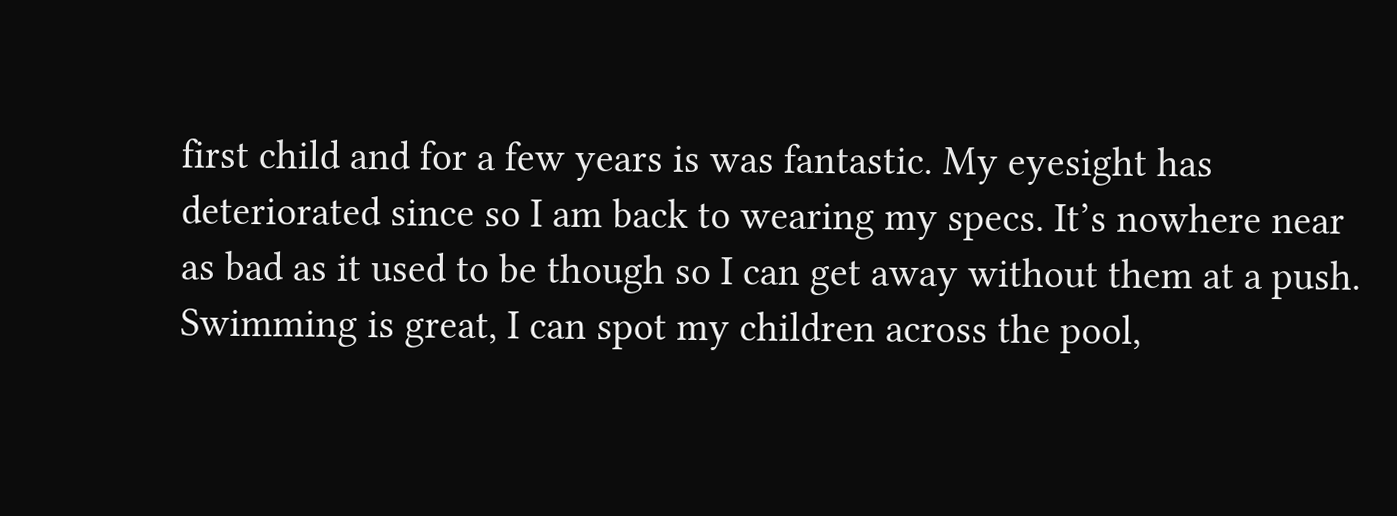first child and for a few years is was fantastic. My eyesight has deteriorated since so I am back to wearing my specs. It’s nowhere near as bad as it used to be though so I can get away without them at a push. Swimming is great, I can spot my children across the pool,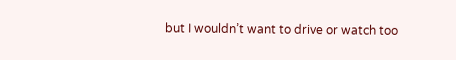but I wouldn’t want to drive or watch too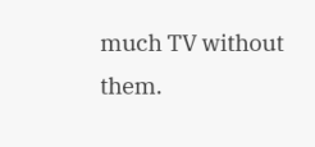much TV without them.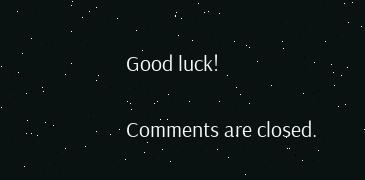Good luck!

Comments are closed.